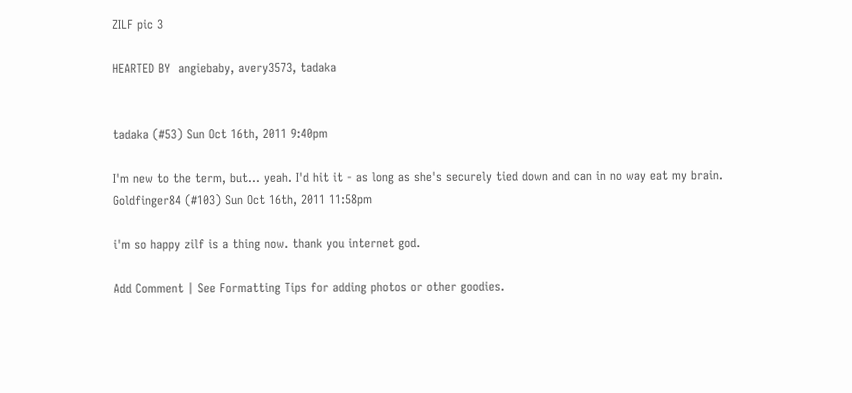ZILF pic 3

HEARTED BY  angiebaby, avery3573, tadaka


tadaka (#53) Sun Oct 16th, 2011 9:40pm

I'm new to the term, but... yeah. I'd hit it - as long as she's securely tied down and can in no way eat my brain.
Goldfinger84 (#103) Sun Oct 16th, 2011 11:58pm

i'm so happy zilf is a thing now. thank you internet god.

Add Comment | See Formatting Tips for adding photos or other goodies.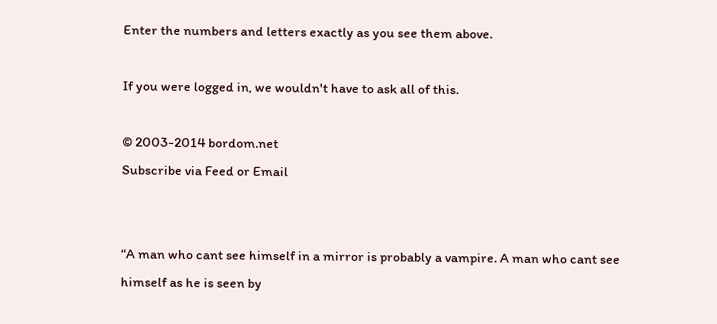Enter the numbers and letters exactly as you see them above.

If you were logged in, we wouldn't have to ask all of this.

© 2003-2014 bordom.net
Subscribe via Feed or Email


“A man who cant see himself in a mirror is probably a vampire. A man who cant see himself as he is seen by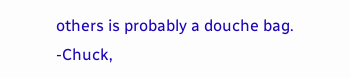others is probably a douche bag. -Chuck,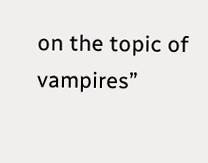on the topic of vampires”